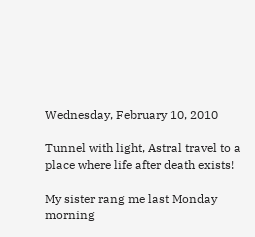Wednesday, February 10, 2010

Tunnel with light, Astral travel to a place where life after death exists!

My sister rang me last Monday morning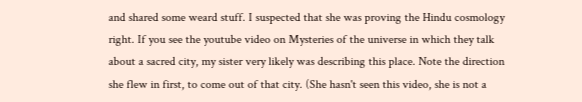and shared some weard stuff. I suspected that she was proving the Hindu cosmology right. If you see the youtube video on Mysteries of the universe in which they talk about a sacred city, my sister very likely was describing this place. Note the direction she flew in first, to come out of that city. (She hasn't seen this video, she is not a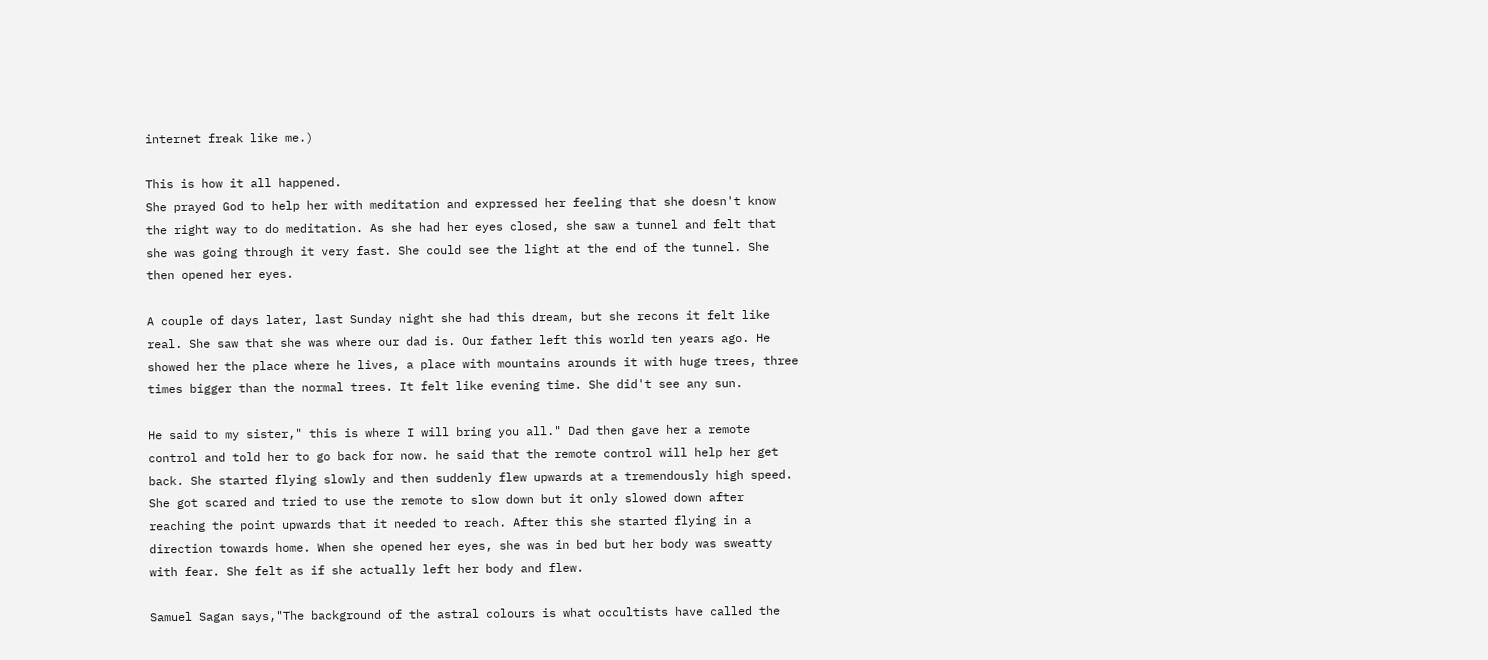internet freak like me.)

This is how it all happened.
She prayed God to help her with meditation and expressed her feeling that she doesn't know the right way to do meditation. As she had her eyes closed, she saw a tunnel and felt that she was going through it very fast. She could see the light at the end of the tunnel. She then opened her eyes.

A couple of days later, last Sunday night she had this dream, but she recons it felt like real. She saw that she was where our dad is. Our father left this world ten years ago. He showed her the place where he lives, a place with mountains arounds it with huge trees, three times bigger than the normal trees. It felt like evening time. She did't see any sun.

He said to my sister," this is where I will bring you all." Dad then gave her a remote control and told her to go back for now. he said that the remote control will help her get back. She started flying slowly and then suddenly flew upwards at a tremendously high speed. She got scared and tried to use the remote to slow down but it only slowed down after reaching the point upwards that it needed to reach. After this she started flying in a direction towards home. When she opened her eyes, she was in bed but her body was sweatty with fear. She felt as if she actually left her body and flew.

Samuel Sagan says,"The background of the astral colours is what occultists have called the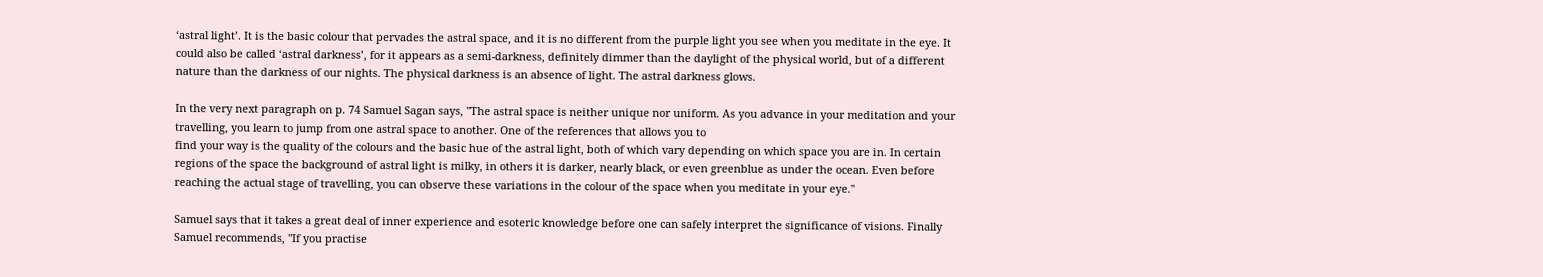‘astral light’. It is the basic colour that pervades the astral space, and it is no different from the purple light you see when you meditate in the eye. It could also be called ‘astral darkness’, for it appears as a semi-darkness, definitely dimmer than the daylight of the physical world, but of a different nature than the darkness of our nights. The physical darkness is an absence of light. The astral darkness glows.

In the very next paragraph on p. 74 Samuel Sagan says, "The astral space is neither unique nor uniform. As you advance in your meditation and your travelling, you learn to jump from one astral space to another. One of the references that allows you to
find your way is the quality of the colours and the basic hue of the astral light, both of which vary depending on which space you are in. In certain regions of the space the background of astral light is milky, in others it is darker, nearly black, or even greenblue as under the ocean. Even before reaching the actual stage of travelling, you can observe these variations in the colour of the space when you meditate in your eye."

Samuel says that it takes a great deal of inner experience and esoteric knowledge before one can safely interpret the significance of visions. Finally Samuel recommends, "If you practise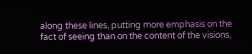along these lines, putting more emphasis on the
fact of seeing than on the content of the visions,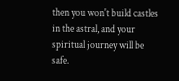then you won't build castles in the astral, and your spiritual journey will be safe.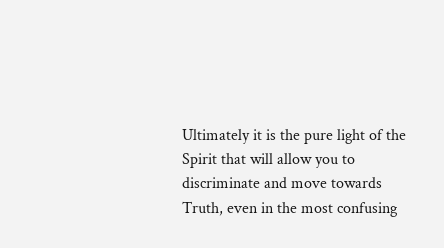Ultimately it is the pure light of the Spirit that will allow you to
discriminate and move towards Truth, even in the most confusing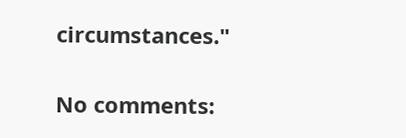circumstances."

No comments: